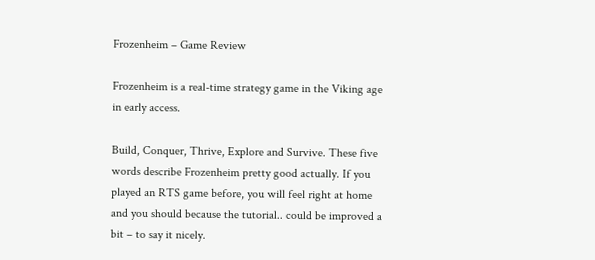Frozenheim – Game Review

Frozenheim is a real-time strategy game in the Viking age in early access.

Build, Conquer, Thrive, Explore and Survive. These five words describe Frozenheim pretty good actually. If you played an RTS game before, you will feel right at home and you should because the tutorial.. could be improved a bit – to say it nicely.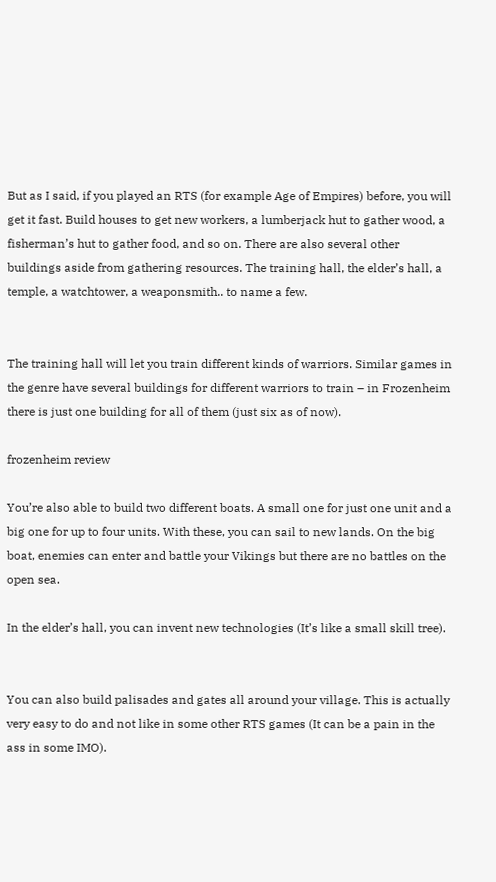But as I said, if you played an RTS (for example Age of Empires) before, you will get it fast. Build houses to get new workers, a lumberjack hut to gather wood, a fisherman’s hut to gather food, and so on. There are also several other buildings aside from gathering resources. The training hall, the elder’s hall, a temple, a watchtower, a weaponsmith.. to name a few.


The training hall will let you train different kinds of warriors. Similar games in the genre have several buildings for different warriors to train – in Frozenheim there is just one building for all of them (just six as of now).

frozenheim review

You’re also able to build two different boats. A small one for just one unit and a big one for up to four units. With these, you can sail to new lands. On the big boat, enemies can enter and battle your Vikings but there are no battles on the open sea.

In the elder’s hall, you can invent new technologies (It’s like a small skill tree).


You can also build palisades and gates all around your village. This is actually very easy to do and not like in some other RTS games (It can be a pain in the ass in some IMO).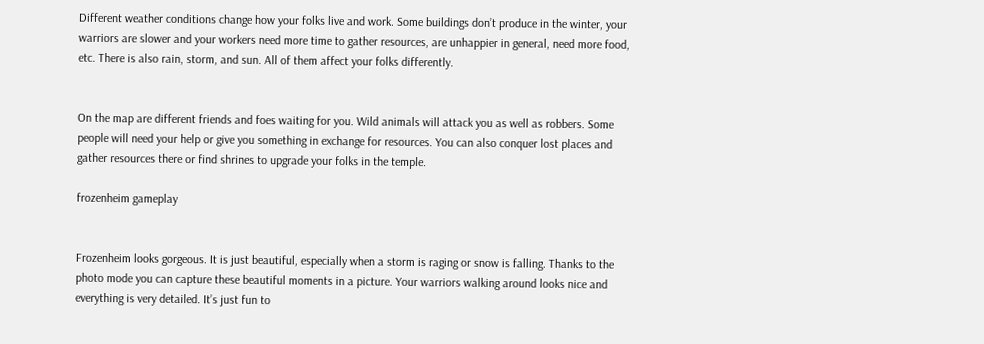Different weather conditions change how your folks live and work. Some buildings don’t produce in the winter, your warriors are slower and your workers need more time to gather resources, are unhappier in general, need more food, etc. There is also rain, storm, and sun. All of them affect your folks differently.


On the map are different friends and foes waiting for you. Wild animals will attack you as well as robbers. Some people will need your help or give you something in exchange for resources. You can also conquer lost places and gather resources there or find shrines to upgrade your folks in the temple.

frozenheim gameplay


Frozenheim looks gorgeous. It is just beautiful, especially when a storm is raging or snow is falling. Thanks to the photo mode you can capture these beautiful moments in a picture. Your warriors walking around looks nice and everything is very detailed. It’s just fun to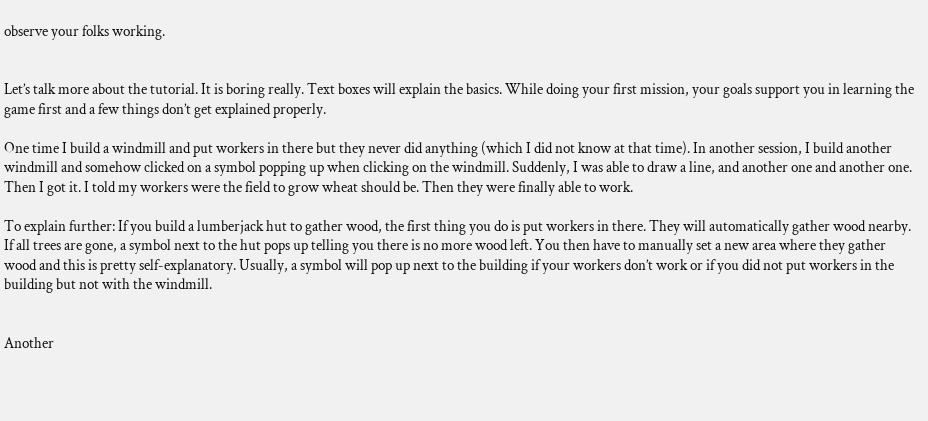observe your folks working.


Let’s talk more about the tutorial. It is boring really. Text boxes will explain the basics. While doing your first mission, your goals support you in learning the game first and a few things don’t get explained properly.

One time I build a windmill and put workers in there but they never did anything (which I did not know at that time). In another session, I build another windmill and somehow clicked on a symbol popping up when clicking on the windmill. Suddenly, I was able to draw a line, and another one and another one. Then I got it. I told my workers were the field to grow wheat should be. Then they were finally able to work.

To explain further: If you build a lumberjack hut to gather wood, the first thing you do is put workers in there. They will automatically gather wood nearby. If all trees are gone, a symbol next to the hut pops up telling you there is no more wood left. You then have to manually set a new area where they gather wood and this is pretty self-explanatory. Usually, a symbol will pop up next to the building if your workers don’t work or if you did not put workers in the building but not with the windmill.


Another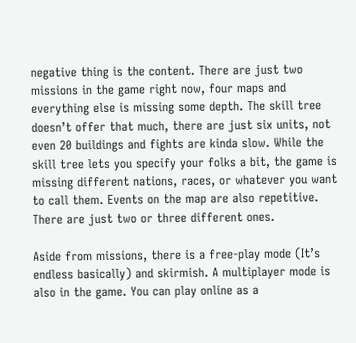negative thing is the content. There are just two missions in the game right now, four maps and everything else is missing some depth. The skill tree doesn’t offer that much, there are just six units, not even 20 buildings and fights are kinda slow. While the skill tree lets you specify your folks a bit, the game is missing different nations, races, or whatever you want to call them. Events on the map are also repetitive. There are just two or three different ones.

Aside from missions, there is a free-play mode (It’s endless basically) and skirmish. A multiplayer mode is also in the game. You can play online as a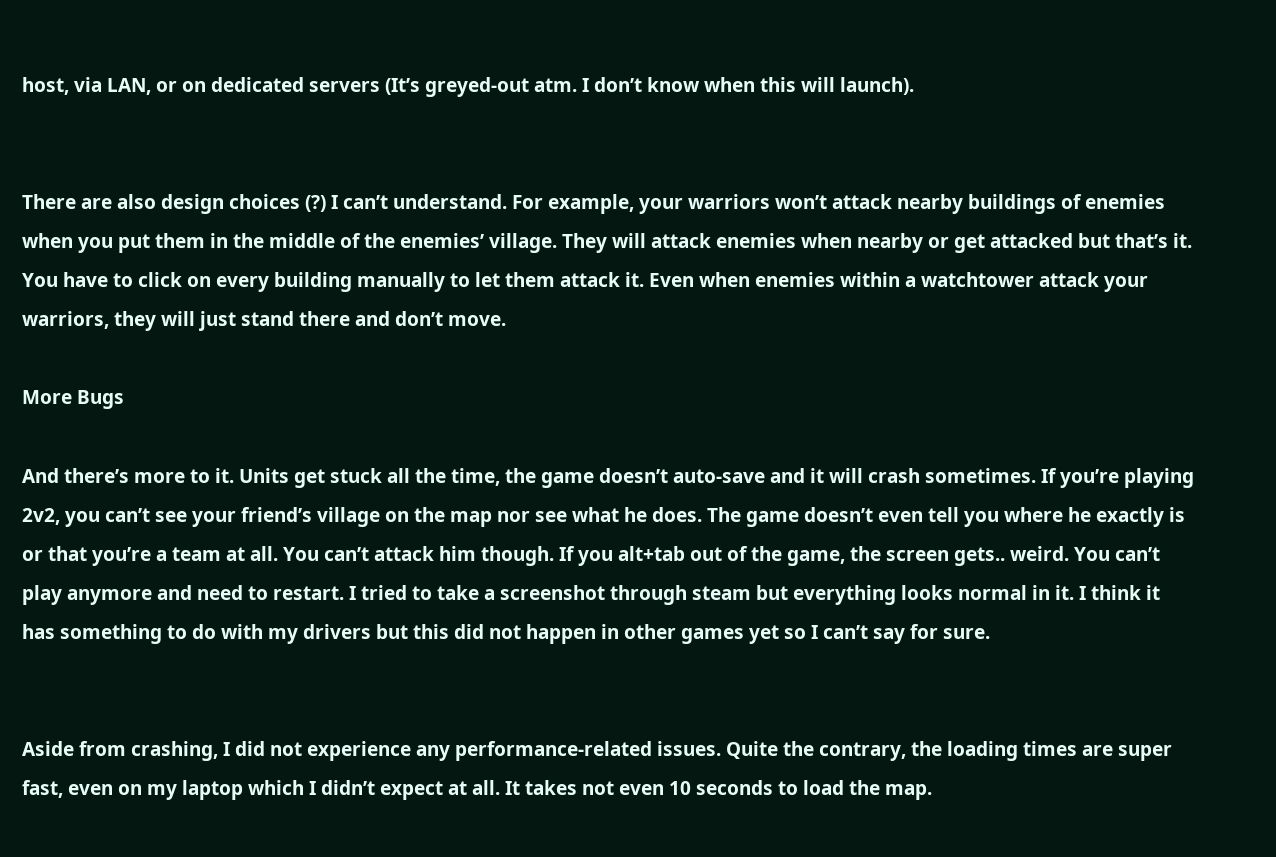host, via LAN, or on dedicated servers (It’s greyed-out atm. I don’t know when this will launch).


There are also design choices (?) I can’t understand. For example, your warriors won’t attack nearby buildings of enemies when you put them in the middle of the enemies’ village. They will attack enemies when nearby or get attacked but that’s it. You have to click on every building manually to let them attack it. Even when enemies within a watchtower attack your warriors, they will just stand there and don’t move.

More Bugs

And there’s more to it. Units get stuck all the time, the game doesn’t auto-save and it will crash sometimes. If you’re playing 2v2, you can’t see your friend’s village on the map nor see what he does. The game doesn’t even tell you where he exactly is or that you’re a team at all. You can’t attack him though. If you alt+tab out of the game, the screen gets.. weird. You can’t play anymore and need to restart. I tried to take a screenshot through steam but everything looks normal in it. I think it has something to do with my drivers but this did not happen in other games yet so I can’t say for sure.


Aside from crashing, I did not experience any performance-related issues. Quite the contrary, the loading times are super fast, even on my laptop which I didn’t expect at all. It takes not even 10 seconds to load the map.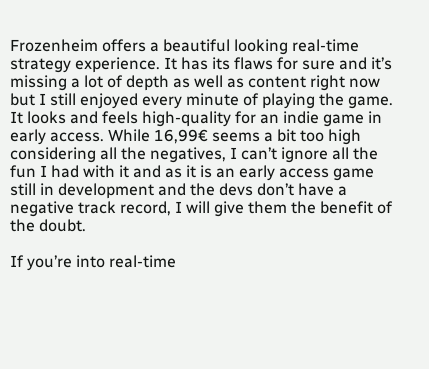Frozenheim offers a beautiful looking real-time strategy experience. It has its flaws for sure and it’s missing a lot of depth as well as content right now but I still enjoyed every minute of playing the game. It looks and feels high-quality for an indie game in early access. While 16,99€ seems a bit too high considering all the negatives, I can’t ignore all the fun I had with it and as it is an early access game still in development and the devs don’t have a negative track record, I will give them the benefit of the doubt.

If you’re into real-time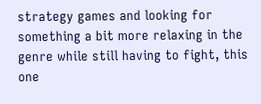strategy games and looking for something a bit more relaxing in the genre while still having to fight, this one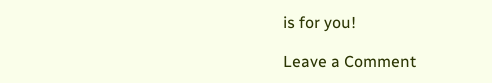is for you!

Leave a Comment